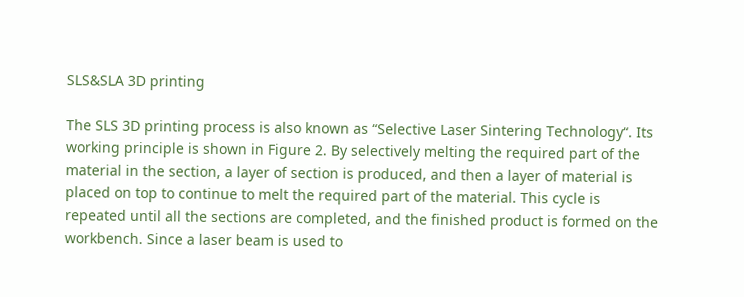SLS&SLA 3D printing

The SLS 3D printing process is also known as “Selective Laser Sintering Technology“. Its working principle is shown in Figure 2. By selectively melting the required part of the material in the section, a layer of section is produced, and then a layer of material is placed on top to continue to melt the required part of the material. This cycle is repeated until all the sections are completed, and the finished product is formed on the workbench. Since a laser beam is used to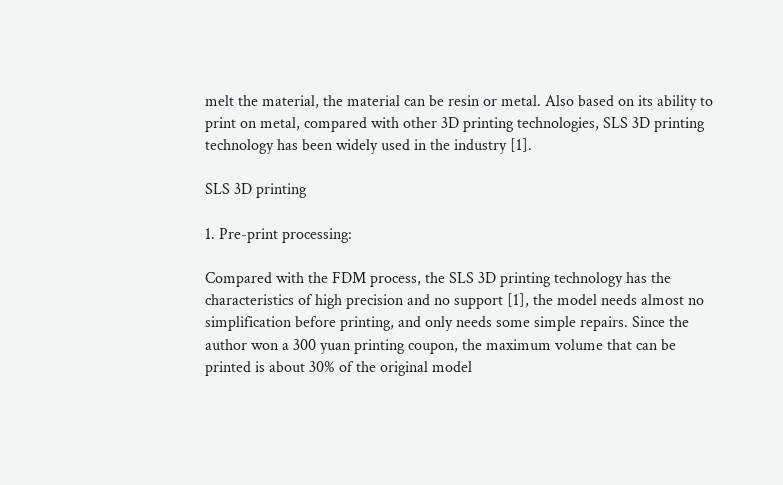melt the material, the material can be resin or metal. Also based on its ability to print on metal, compared with other 3D printing technologies, SLS 3D printing technology has been widely used in the industry [1].

SLS 3D printing

1. Pre-print processing:

Compared with the FDM process, the SLS 3D printing technology has the characteristics of high precision and no support [1], the model needs almost no simplification before printing, and only needs some simple repairs. Since the author won a 300 yuan printing coupon, the maximum volume that can be printed is about 30% of the original model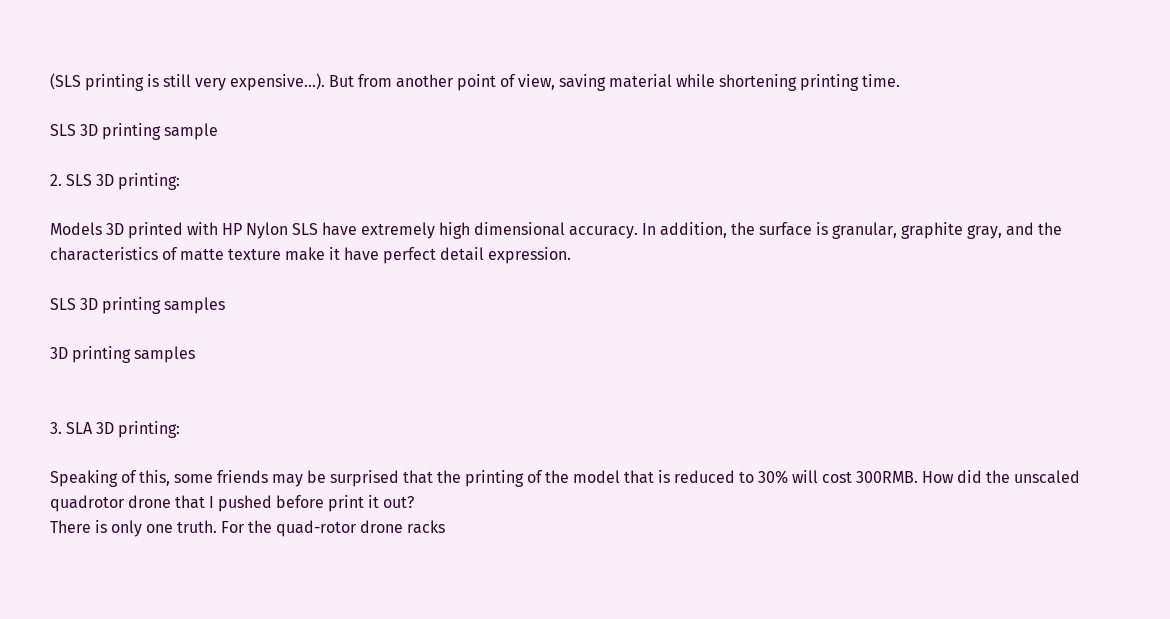(SLS printing is still very expensive…). But from another point of view, saving material while shortening printing time.

SLS 3D printing sample

2. SLS 3D printing:

Models 3D printed with HP Nylon SLS have extremely high dimensional accuracy. In addition, the surface is granular, graphite gray, and the characteristics of matte texture make it have perfect detail expression.

SLS 3D printing samples

3D printing samples


3. SLA 3D printing:

Speaking of this, some friends may be surprised that the printing of the model that is reduced to 30% will cost 300RMB. How did the unscaled quadrotor drone that I pushed before print it out?
There is only one truth. For the quad-rotor drone racks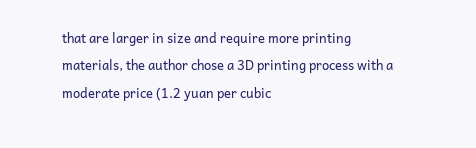that are larger in size and require more printing materials, the author chose a 3D printing process with a moderate price (1.2 yuan per cubic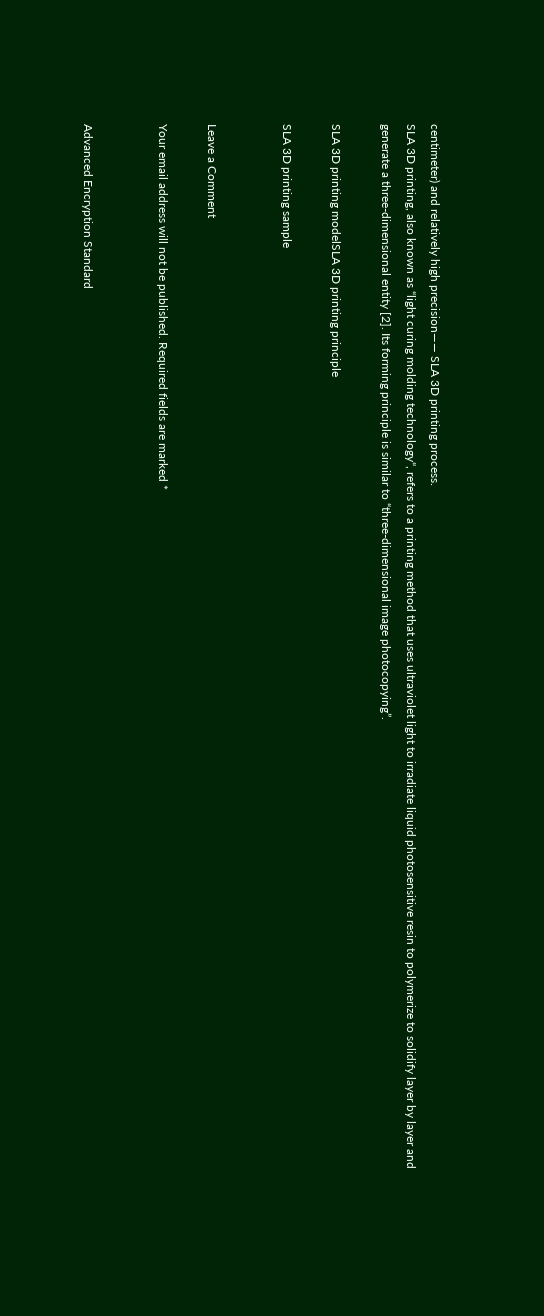centimeter) and relatively high precision—— SLA 3D printing process.
SLA 3D printing, also known as “light curing molding technology“, refers to a printing method that uses ultraviolet light to irradiate liquid photosensitive resin to polymerize to solidify layer by layer and generate a three-dimensional entity [2]. Its forming principle is similar to “three-dimensional image photocopying”.

SLA 3D printing modelSLA 3D printing principle

SLA 3D printing sample


Leave a Comment

Your email address will not be published. Required fields are marked *


Advanced Encryption Standard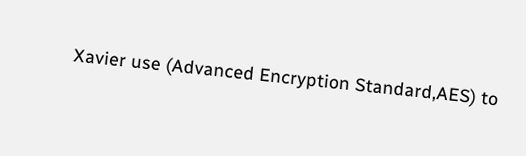Xavier use (Advanced Encryption Standard,AES) to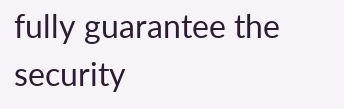fully guarantee the security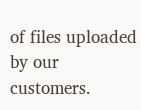of files uploaded by our customers.